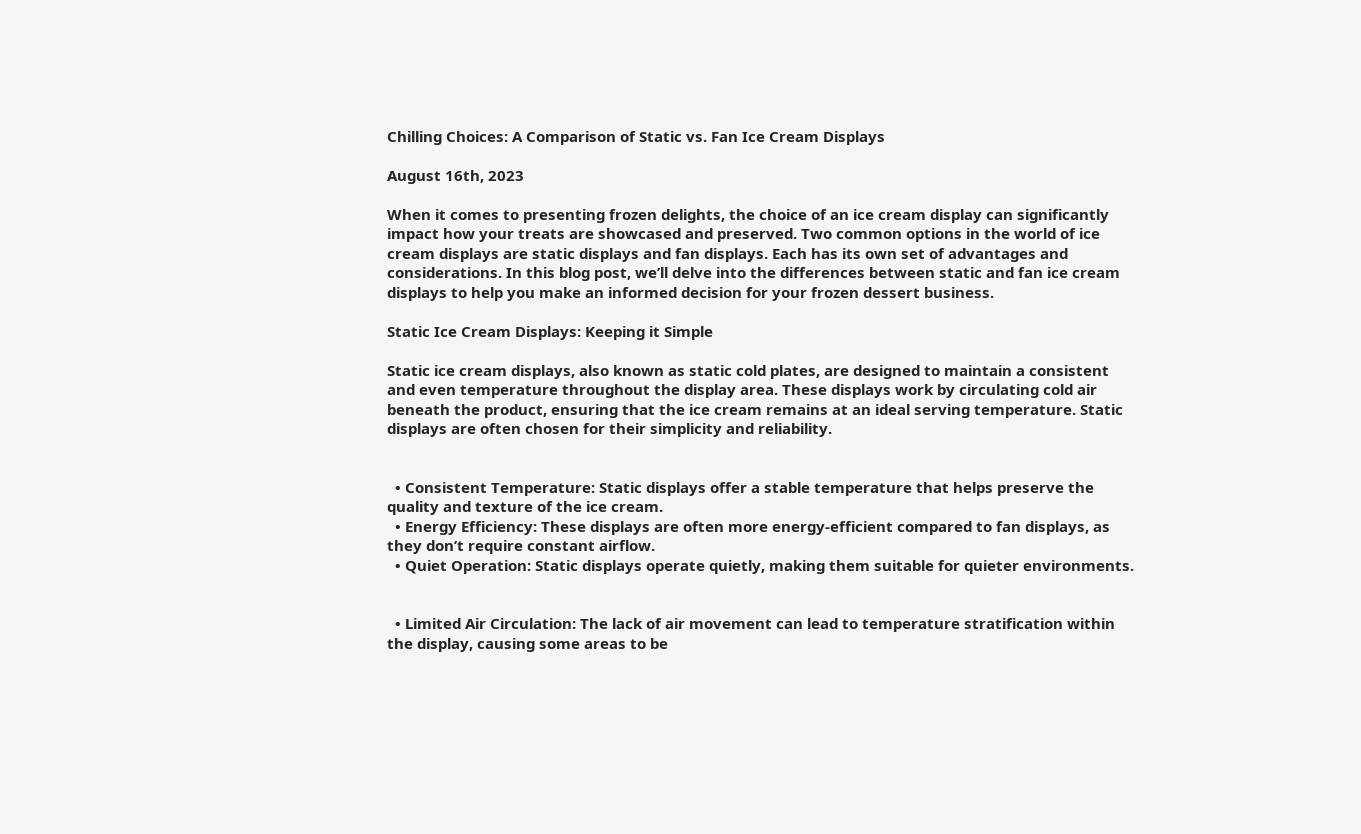Chilling Choices: A Comparison of Static vs. Fan Ice Cream Displays

August 16th, 2023

When it comes to presenting frozen delights, the choice of an ice cream display can significantly impact how your treats are showcased and preserved. Two common options in the world of ice cream displays are static displays and fan displays. Each has its own set of advantages and considerations. In this blog post, we’ll delve into the differences between static and fan ice cream displays to help you make an informed decision for your frozen dessert business.

Static Ice Cream Displays: Keeping it Simple

Static ice cream displays, also known as static cold plates, are designed to maintain a consistent and even temperature throughout the display area. These displays work by circulating cold air beneath the product, ensuring that the ice cream remains at an ideal serving temperature. Static displays are often chosen for their simplicity and reliability.


  • Consistent Temperature: Static displays offer a stable temperature that helps preserve the quality and texture of the ice cream.
  • Energy Efficiency: These displays are often more energy-efficient compared to fan displays, as they don’t require constant airflow.
  • Quiet Operation: Static displays operate quietly, making them suitable for quieter environments.


  • Limited Air Circulation: The lack of air movement can lead to temperature stratification within the display, causing some areas to be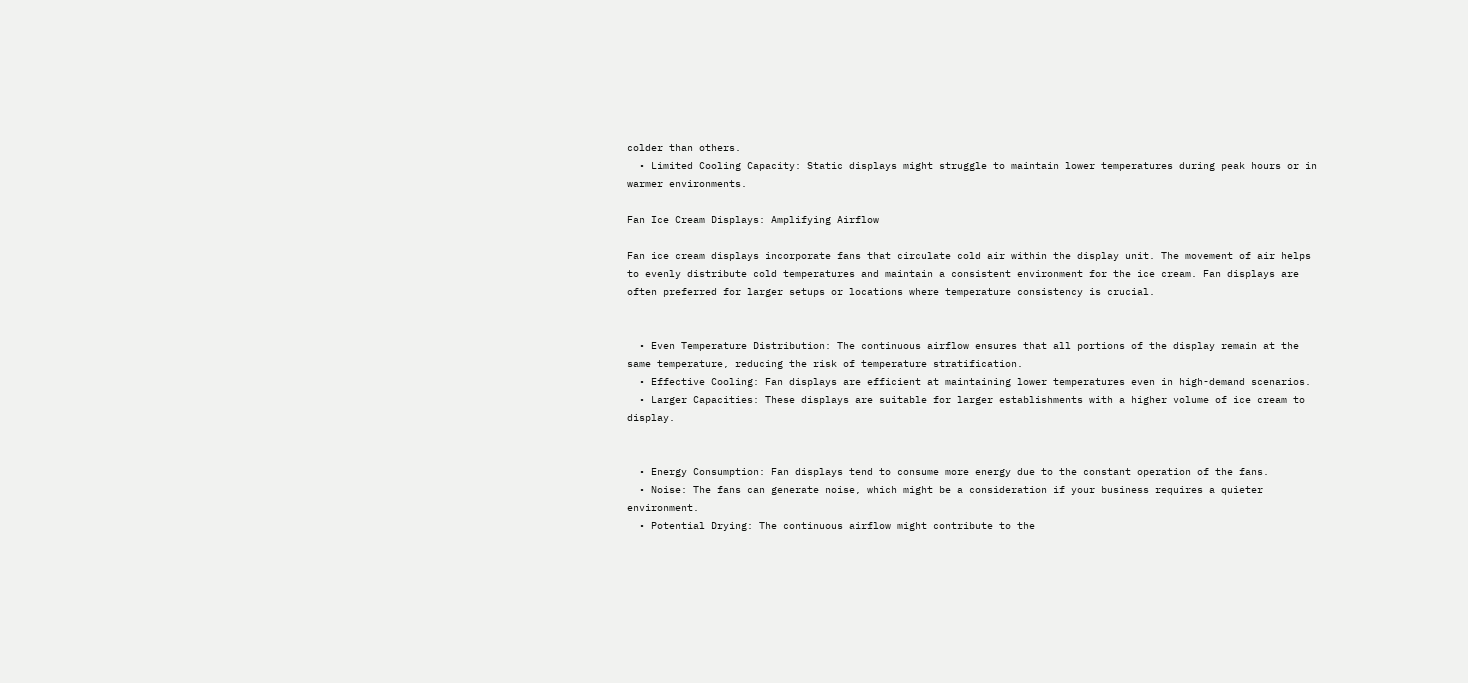colder than others.
  • Limited Cooling Capacity: Static displays might struggle to maintain lower temperatures during peak hours or in warmer environments.

Fan Ice Cream Displays: Amplifying Airflow

Fan ice cream displays incorporate fans that circulate cold air within the display unit. The movement of air helps to evenly distribute cold temperatures and maintain a consistent environment for the ice cream. Fan displays are often preferred for larger setups or locations where temperature consistency is crucial.


  • Even Temperature Distribution: The continuous airflow ensures that all portions of the display remain at the same temperature, reducing the risk of temperature stratification.
  • Effective Cooling: Fan displays are efficient at maintaining lower temperatures even in high-demand scenarios.
  • Larger Capacities: These displays are suitable for larger establishments with a higher volume of ice cream to display.


  • Energy Consumption: Fan displays tend to consume more energy due to the constant operation of the fans.
  • Noise: The fans can generate noise, which might be a consideration if your business requires a quieter environment.
  • Potential Drying: The continuous airflow might contribute to the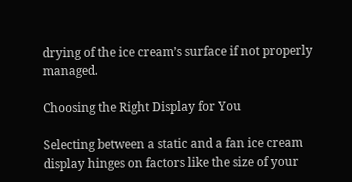drying of the ice cream’s surface if not properly managed.

Choosing the Right Display for You

Selecting between a static and a fan ice cream display hinges on factors like the size of your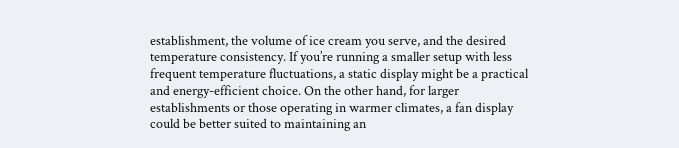establishment, the volume of ice cream you serve, and the desired temperature consistency. If you’re running a smaller setup with less frequent temperature fluctuations, a static display might be a practical and energy-efficient choice. On the other hand, for larger establishments or those operating in warmer climates, a fan display could be better suited to maintaining an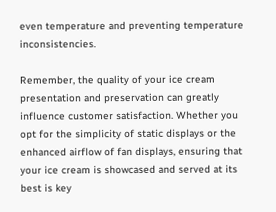even temperature and preventing temperature inconsistencies.

Remember, the quality of your ice cream presentation and preservation can greatly influence customer satisfaction. Whether you opt for the simplicity of static displays or the enhanced airflow of fan displays, ensuring that your ice cream is showcased and served at its best is key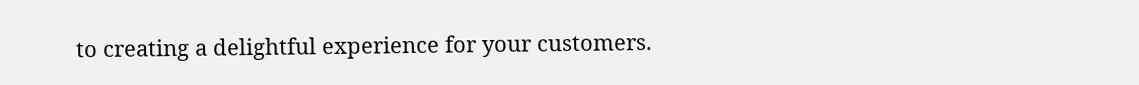to creating a delightful experience for your customers.